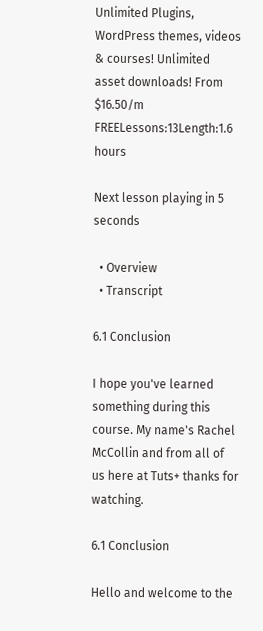Unlimited Plugins, WordPress themes, videos & courses! Unlimited asset downloads! From $16.50/m
FREELessons:13Length:1.6 hours

Next lesson playing in 5 seconds

  • Overview
  • Transcript

6.1 Conclusion

I hope you've learned something during this course. My name's Rachel McCollin and from all of us here at Tuts+ thanks for watching.

6.1 Conclusion

Hello and welcome to the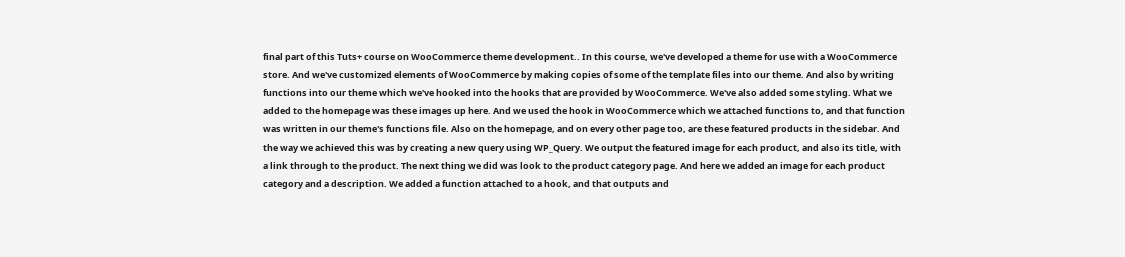final part of this Tuts+ course on WooCommerce theme development.. In this course, we've developed a theme for use with a WooCommerce store. And we've customized elements of WooCommerce by making copies of some of the template files into our theme. And also by writing functions into our theme which we've hooked into the hooks that are provided by WooCommerce. We've also added some styling. What we added to the homepage was these images up here. And we used the hook in WooCommerce which we attached functions to, and that function was written in our theme's functions file. Also on the homepage, and on every other page too, are these featured products in the sidebar. And the way we achieved this was by creating a new query using WP_Query. We output the featured image for each product, and also its title, with a link through to the product. The next thing we did was look to the product category page. And here we added an image for each product category and a description. We added a function attached to a hook, and that outputs and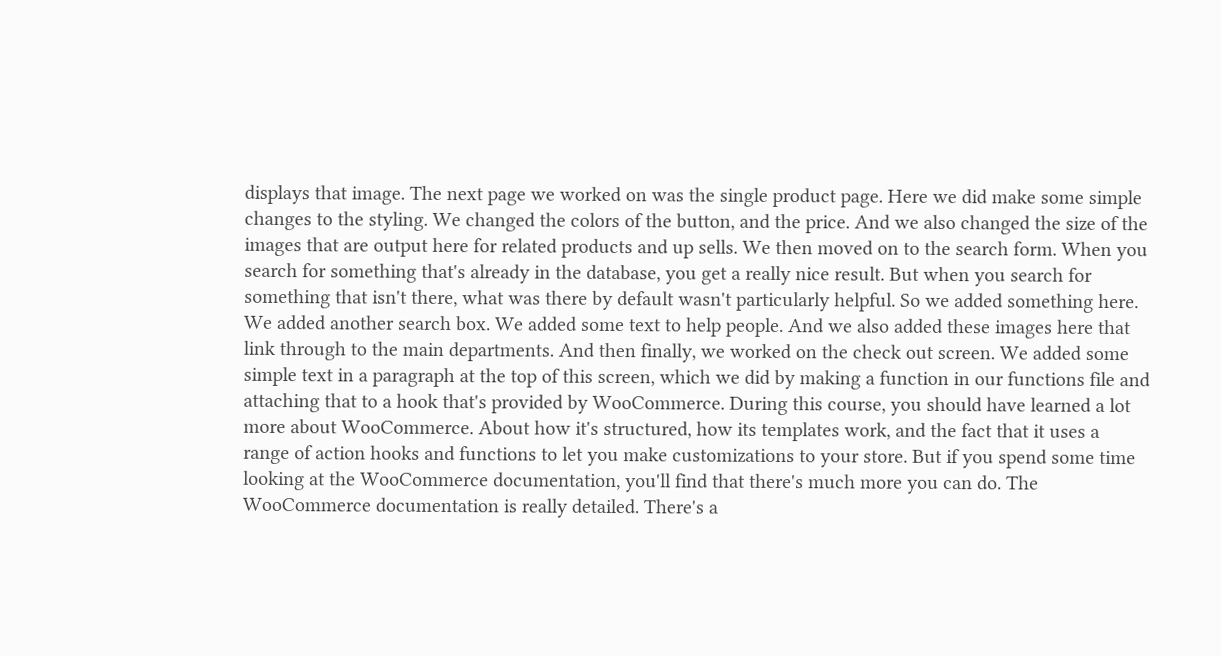displays that image. The next page we worked on was the single product page. Here we did make some simple changes to the styling. We changed the colors of the button, and the price. And we also changed the size of the images that are output here for related products and up sells. We then moved on to the search form. When you search for something that's already in the database, you get a really nice result. But when you search for something that isn't there, what was there by default wasn't particularly helpful. So we added something here. We added another search box. We added some text to help people. And we also added these images here that link through to the main departments. And then finally, we worked on the check out screen. We added some simple text in a paragraph at the top of this screen, which we did by making a function in our functions file and attaching that to a hook that's provided by WooCommerce. During this course, you should have learned a lot more about WooCommerce. About how it's structured, how its templates work, and the fact that it uses a range of action hooks and functions to let you make customizations to your store. But if you spend some time looking at the WooCommerce documentation, you'll find that there's much more you can do. The WooCommerce documentation is really detailed. There's a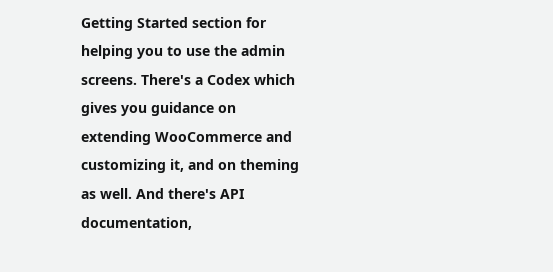Getting Started section for helping you to use the admin screens. There's a Codex which gives you guidance on extending WooCommerce and customizing it, and on theming as well. And there's API documentation,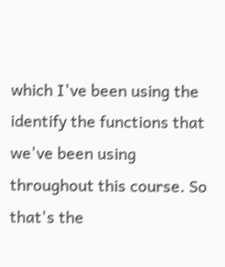which I've been using the identify the functions that we've been using throughout this course. So that's the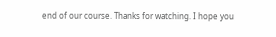end of our course. Thanks for watching. I hope you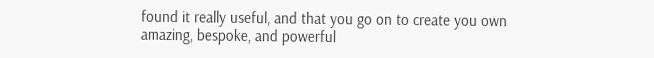found it really useful, and that you go on to create you own amazing, bespoke, and powerful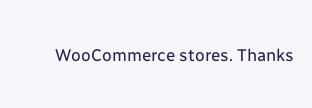WooCommerce stores. Thanks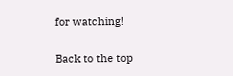for watching!

Back to the top